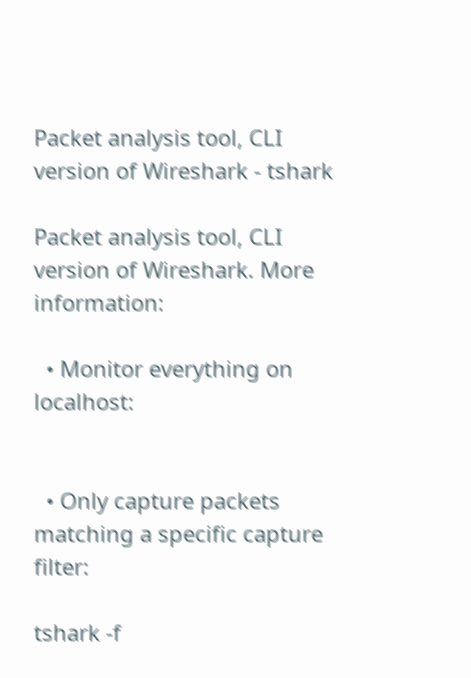Packet analysis tool, CLI version of Wireshark - tshark

Packet analysis tool, CLI version of Wireshark. More information:

  • Monitor everything on localhost:


  • Only capture packets matching a specific capture filter:

tshark -f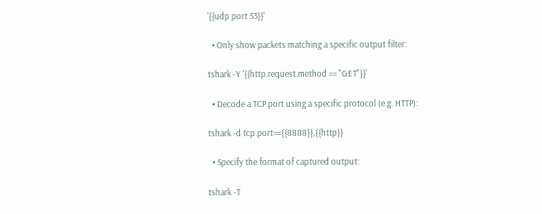'{{udp port 53}}'

  • Only show packets matching a specific output filter:

tshark -Y '{{http.request.method == "GET"}}'

  • Decode a TCP port using a specific protocol (e.g. HTTP):

tshark -d tcp.port=={{8888}},{{http}}

  • Specify the format of captured output:

tshark -T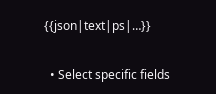{{json|text|ps|…}}

  • Select specific fields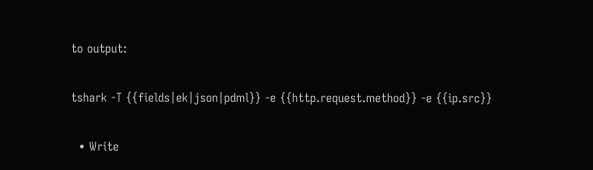to output:

tshark -T {{fields|ek|json|pdml}} -e {{http.request.method}} -e {{ip.src}}

  • Write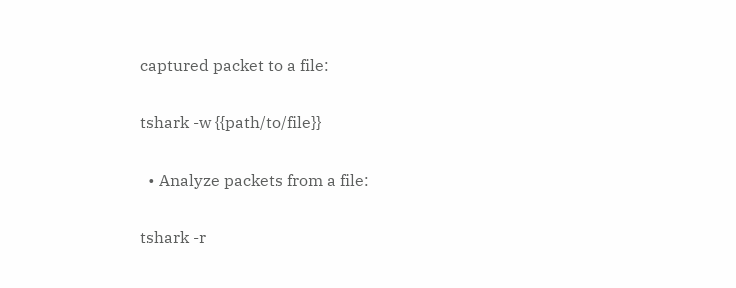captured packet to a file:

tshark -w {{path/to/file}}

  • Analyze packets from a file:

tshark -r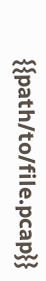{{path/to/file.pcap}}